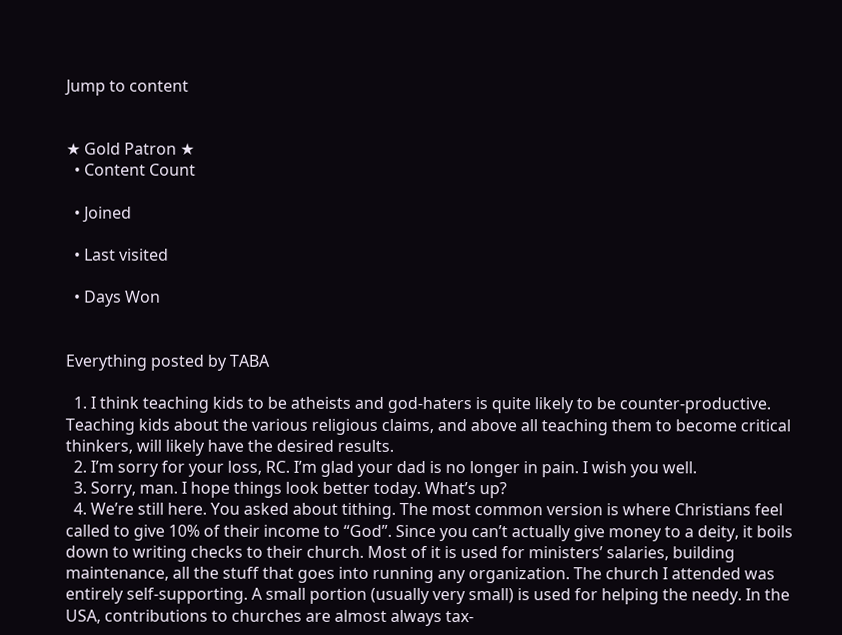Jump to content


★ Gold Patron ★
  • Content Count

  • Joined

  • Last visited

  • Days Won


Everything posted by TABA

  1. I think teaching kids to be atheists and god-haters is quite likely to be counter-productive. Teaching kids about the various religious claims, and above all teaching them to become critical thinkers, will likely have the desired results.
  2. I’m sorry for your loss, RC. I’m glad your dad is no longer in pain. I wish you well.
  3. Sorry, man. I hope things look better today. What’s up?
  4. We’re still here. You asked about tithing. The most common version is where Christians feel called to give 10% of their income to “God”. Since you can’t actually give money to a deity, it boils down to writing checks to their church. Most of it is used for ministers’ salaries, building maintenance, all the stuff that goes into running any organization. The church I attended was entirely self-supporting. A small portion (usually very small) is used for helping the needy. In the USA, contributions to churches are almost always tax-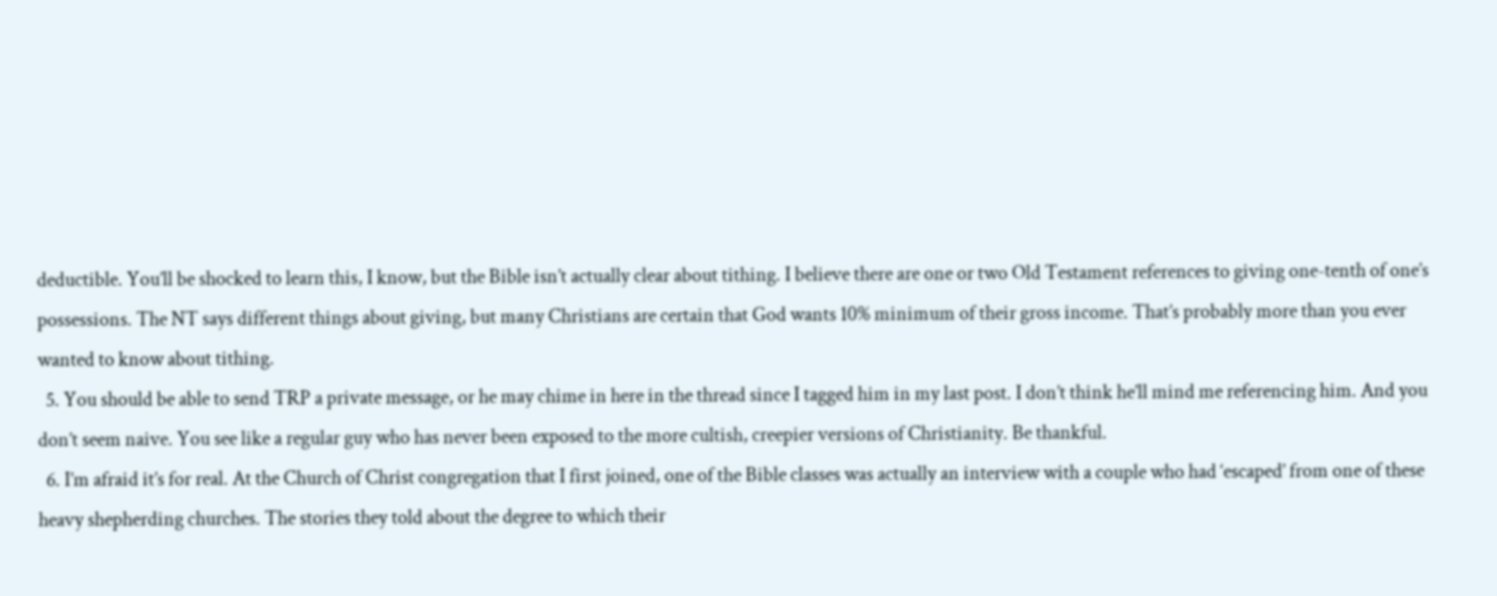deductible. You’ll be shocked to learn this, I know, but the Bible isn’t actually clear about tithing. I believe there are one or two Old Testament references to giving one-tenth of one’s possessions. The NT says different things about giving, but many Christians are certain that God wants 10% minimum of their gross income. That’s probably more than you ever wanted to know about tithing.
  5. You should be able to send TRP a private message, or he may chime in here in the thread since I tagged him in my last post. I don’t think he’ll mind me referencing him. And you don’t seem naive. You see like a regular guy who has never been exposed to the more cultish, creepier versions of Christianity. Be thankful.
  6. I’m afraid it’s for real. At the Church of Christ congregation that I first joined, one of the Bible classes was actually an interview with a couple who had ‘escaped’ from one of these heavy shepherding churches. The stories they told about the degree to which their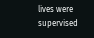lives were supervised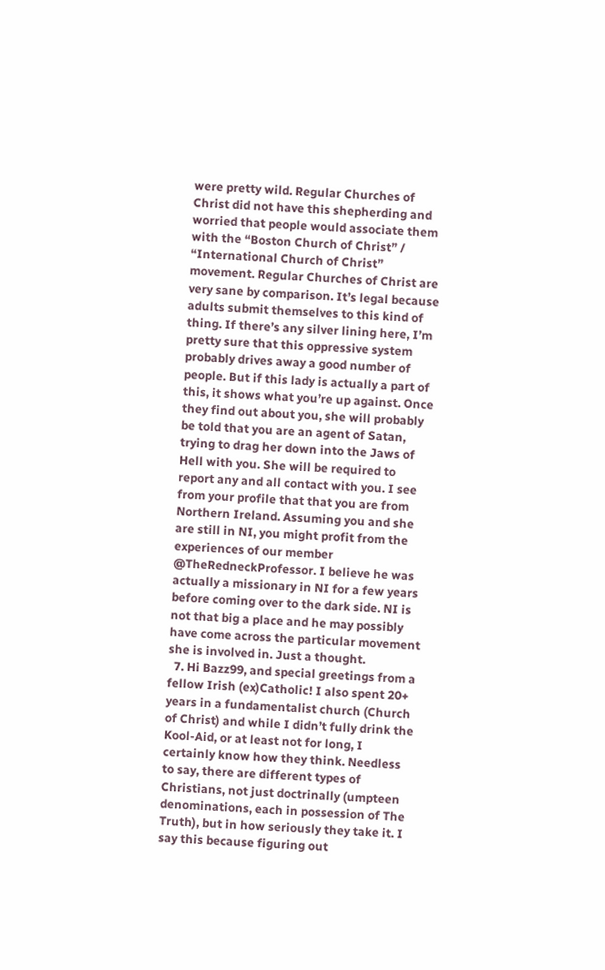were pretty wild. Regular Churches of Christ did not have this shepherding and worried that people would associate them with the “Boston Church of Christ” / “International Church of Christ” movement. Regular Churches of Christ are very sane by comparison. It’s legal because adults submit themselves to this kind of thing. If there’s any silver lining here, I’m pretty sure that this oppressive system probably drives away a good number of people. But if this lady is actually a part of this, it shows what you’re up against. Once they find out about you, she will probably be told that you are an agent of Satan, trying to drag her down into the Jaws of Hell with you. She will be required to report any and all contact with you. I see from your profile that that you are from Northern Ireland. Assuming you and she are still in NI, you might profit from the experiences of our member @TheRedneckProfessor. I believe he was actually a missionary in NI for a few years before coming over to the dark side. NI is not that big a place and he may possibly have come across the particular movement she is involved in. Just a thought.
  7. Hi Bazz99, and special greetings from a fellow Irish (ex)Catholic! I also spent 20+ years in a fundamentalist church (Church of Christ) and while I didn’t fully drink the Kool-Aid, or at least not for long, I certainly know how they think. Needless to say, there are different types of Christians, not just doctrinally (umpteen denominations, each in possession of The Truth), but in how seriously they take it. I say this because figuring out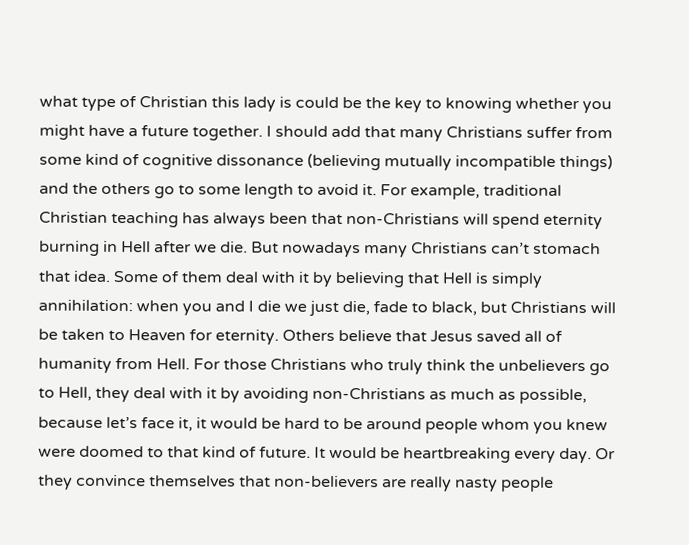what type of Christian this lady is could be the key to knowing whether you might have a future together. I should add that many Christians suffer from some kind of cognitive dissonance (believing mutually incompatible things) and the others go to some length to avoid it. For example, traditional Christian teaching has always been that non-Christians will spend eternity burning in Hell after we die. But nowadays many Christians can’t stomach that idea. Some of them deal with it by believing that Hell is simply annihilation: when you and I die we just die, fade to black, but Christians will be taken to Heaven for eternity. Others believe that Jesus saved all of humanity from Hell. For those Christians who truly think the unbelievers go to Hell, they deal with it by avoiding non-Christians as much as possible, because let’s face it, it would be hard to be around people whom you knew were doomed to that kind of future. It would be heartbreaking every day. Or they convince themselves that non-believers are really nasty people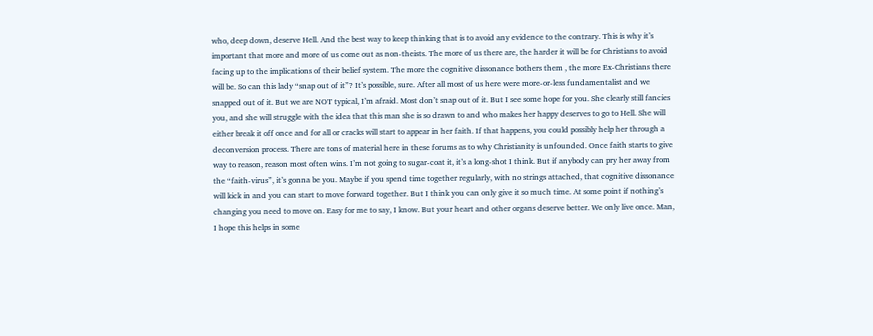who, deep down, deserve Hell. And the best way to keep thinking that is to avoid any evidence to the contrary. This is why it’s important that more and more of us come out as non-theists. The more of us there are, the harder it will be for Christians to avoid facing up to the implications of their belief system. The more the cognitive dissonance bothers them , the more Ex-Christians there will be. So can this lady “snap out of it”? It’s possible, sure. After all most of us here were more-or-less fundamentalist and we snapped out of it. But we are NOT typical, I’m afraid. Most don’t snap out of it. But I see some hope for you. She clearly still fancies you, and she will struggle with the idea that this man she is so drawn to and who makes her happy deserves to go to Hell. She will either break it off once and for all or cracks will start to appear in her faith. If that happens, you could possibly help her through a deconversion process. There are tons of material here in these forums as to why Christianity is unfounded. Once faith starts to give way to reason, reason most often wins. I’m not going to sugar-coat it, it’s a long-shot I think. But if anybody can pry her away from the “faith-virus”, it’s gonna be you. Maybe if you spend time together regularly, with no strings attached, that cognitive dissonance will kick in and you can start to move forward together. But I think you can only give it so much time. At some point if nothing’s changing you need to move on. Easy for me to say, I know. But your heart and other organs deserve better. We only live once. Man, I hope this helps in some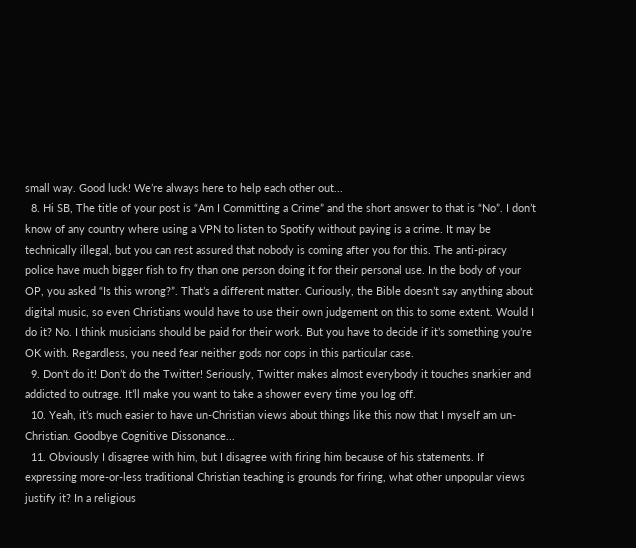small way. Good luck! We’re always here to help each other out...
  8. Hi SB, The title of your post is “Am I Committing a Crime” and the short answer to that is “No”. I don’t know of any country where using a VPN to listen to Spotify without paying is a crime. It may be technically illegal, but you can rest assured that nobody is coming after you for this. The anti-piracy police have much bigger fish to fry than one person doing it for their personal use. In the body of your OP, you asked “Is this wrong?”. That’s a different matter. Curiously, the Bible doesn’t say anything about digital music, so even Christians would have to use their own judgement on this to some extent. Would I do it? No. I think musicians should be paid for their work. But you have to decide if it’s something you’re OK with. Regardless, you need fear neither gods nor cops in this particular case.
  9. Don't do it! Don’t do the Twitter! Seriously, Twitter makes almost everybody it touches snarkier and addicted to outrage. It’ll make you want to take a shower every time you log off.
  10. Yeah, it’s much easier to have un-Christian views about things like this now that I myself am un-Christian. Goodbye Cognitive Dissonance...
  11. Obviously I disagree with him, but I disagree with firing him because of his statements. If expressing more-or-less traditional Christian teaching is grounds for firing, what other unpopular views justify it? In a religious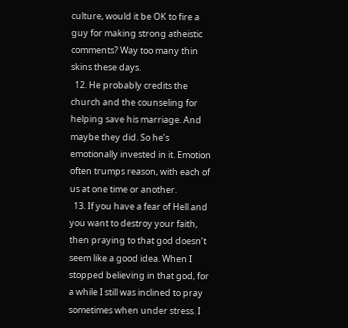culture, would it be OK to fire a guy for making strong atheistic comments? Way too many thin skins these days.
  12. He probably credits the church and the counseling for helping save his marriage. And maybe they did. So he’s emotionally invested in it. Emotion often trumps reason, with each of us at one time or another.
  13. If you have a fear of Hell and you want to destroy your faith, then praying to that god doesn’t seem like a good idea. When I stopped believing in that god, for a while I still was inclined to pray sometimes when under stress. I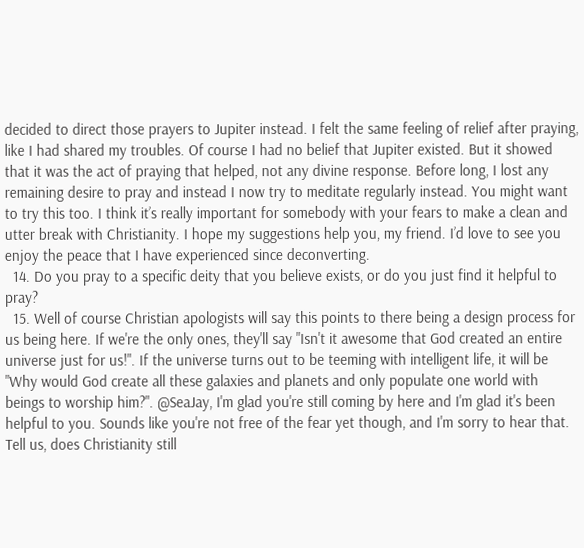decided to direct those prayers to Jupiter instead. I felt the same feeling of relief after praying, like I had shared my troubles. Of course I had no belief that Jupiter existed. But it showed that it was the act of praying that helped, not any divine response. Before long, I lost any remaining desire to pray and instead I now try to meditate regularly instead. You might want to try this too. I think it’s really important for somebody with your fears to make a clean and utter break with Christianity. I hope my suggestions help you, my friend. I’d love to see you enjoy the peace that I have experienced since deconverting.
  14. Do you pray to a specific deity that you believe exists, or do you just find it helpful to pray?
  15. Well of course Christian apologists will say this points to there being a design process for us being here. If we're the only ones, they'll say "Isn't it awesome that God created an entire universe just for us!". If the universe turns out to be teeming with intelligent life, it will be "Why would God create all these galaxies and planets and only populate one world with beings to worship him?". @SeaJay, I'm glad you're still coming by here and I'm glad it's been helpful to you. Sounds like you're not free of the fear yet though, and I'm sorry to hear that. Tell us, does Christianity still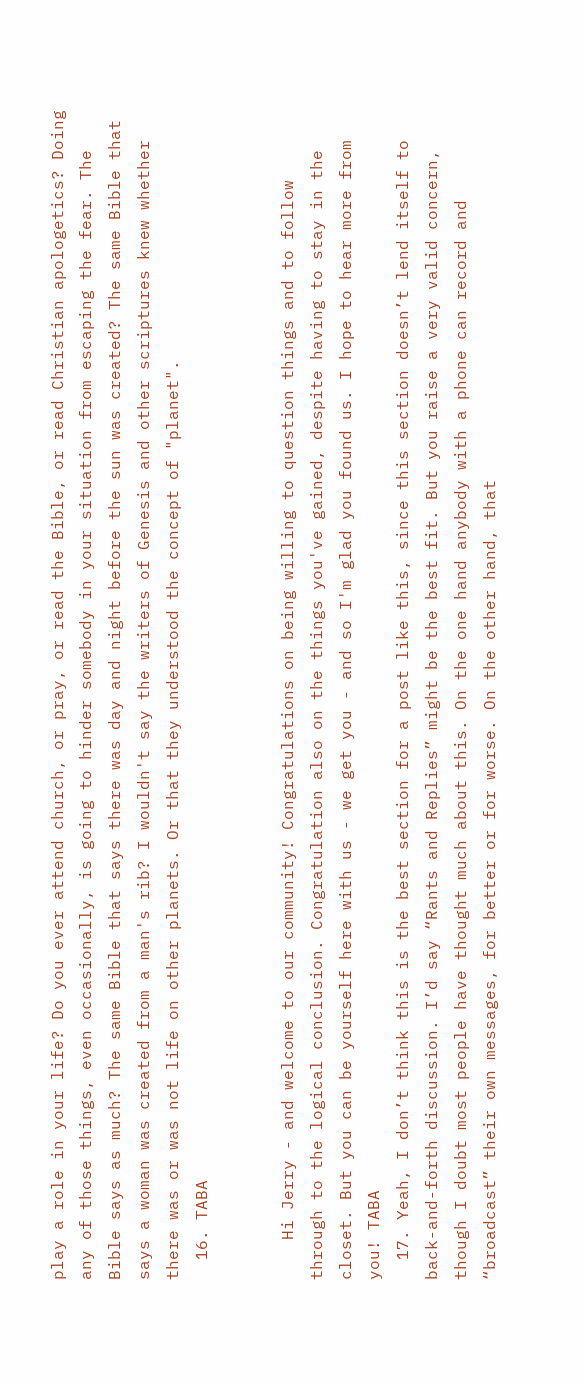play a role in your life? Do you ever attend church, or pray, or read the Bible, or read Christian apologetics? Doing any of those things, even occasionally, is going to hinder somebody in your situation from escaping the fear. The Bible says as much? The same Bible that says there was day and night before the sun was created? The same Bible that says a woman was created from a man's rib? I wouldn't say the writers of Genesis and other scriptures knew whether there was or was not life on other planets. Or that they understood the concept of "planet".
  16. TABA


    Hi Jerry - and welcome to our community! Congratulations on being willing to question things and to follow through to the logical conclusion. Congratulation also on the things you've gained, despite having to stay in the closet. But you can be yourself here with us - we get you - and so I'm glad you found us. I hope to hear more from you! TABA
  17. Yeah, I don’t think this is the best section for a post like this, since this section doesn’t lend itself to back-and-forth discussion. I’d say “Rants and Replies” might be the best fit. But you raise a very valid concern, though I doubt most people have thought much about this. On the one hand anybody with a phone can record and “broadcast” their own messages, for better or for worse. On the other hand, that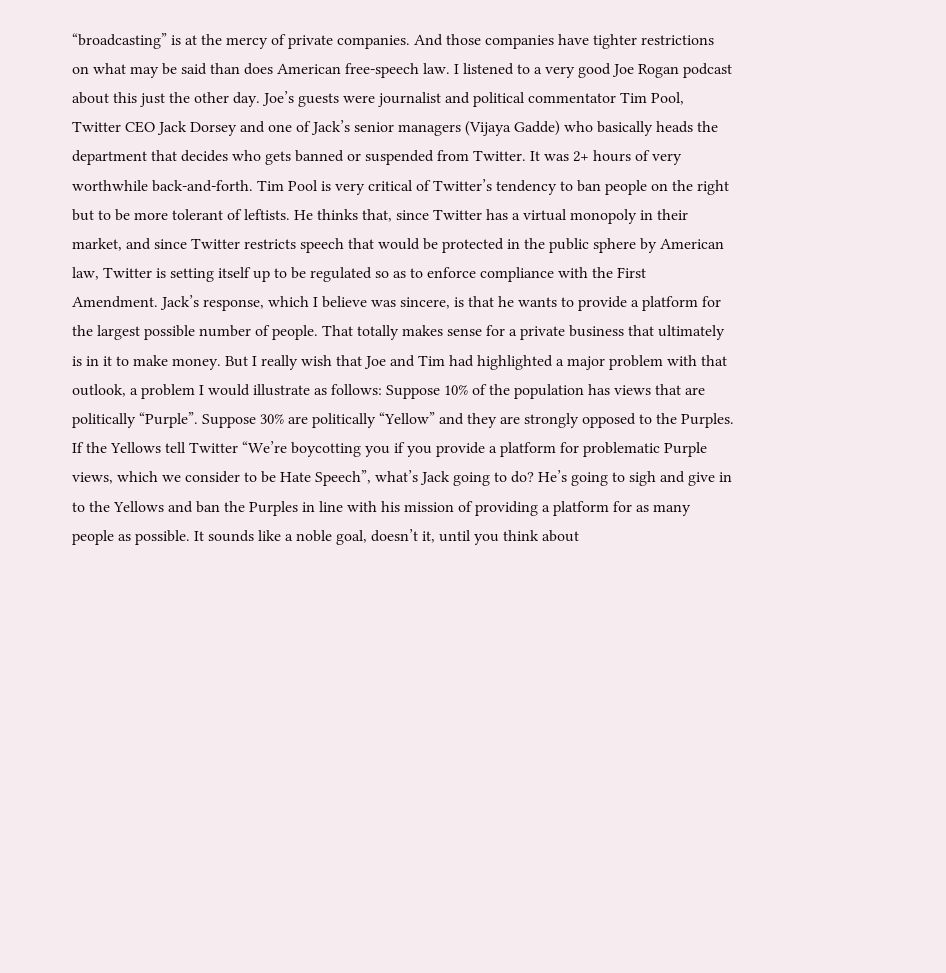“broadcasting” is at the mercy of private companies. And those companies have tighter restrictions on what may be said than does American free-speech law. I listened to a very good Joe Rogan podcast about this just the other day. Joe’s guests were journalist and political commentator Tim Pool, Twitter CEO Jack Dorsey and one of Jack’s senior managers (Vijaya Gadde) who basically heads the department that decides who gets banned or suspended from Twitter. It was 2+ hours of very worthwhile back-and-forth. Tim Pool is very critical of Twitter’s tendency to ban people on the right but to be more tolerant of leftists. He thinks that, since Twitter has a virtual monopoly in their market, and since Twitter restricts speech that would be protected in the public sphere by American law, Twitter is setting itself up to be regulated so as to enforce compliance with the First Amendment. Jack’s response, which I believe was sincere, is that he wants to provide a platform for the largest possible number of people. That totally makes sense for a private business that ultimately is in it to make money. But I really wish that Joe and Tim had highlighted a major problem with that outlook, a problem I would illustrate as follows: Suppose 10% of the population has views that are politically “Purple”. Suppose 30% are politically “Yellow” and they are strongly opposed to the Purples. If the Yellows tell Twitter “We’re boycotting you if you provide a platform for problematic Purple views, which we consider to be Hate Speech”, what’s Jack going to do? He’s going to sigh and give in to the Yellows and ban the Purples in line with his mission of providing a platform for as many people as possible. It sounds like a noble goal, doesn’t it, until you think about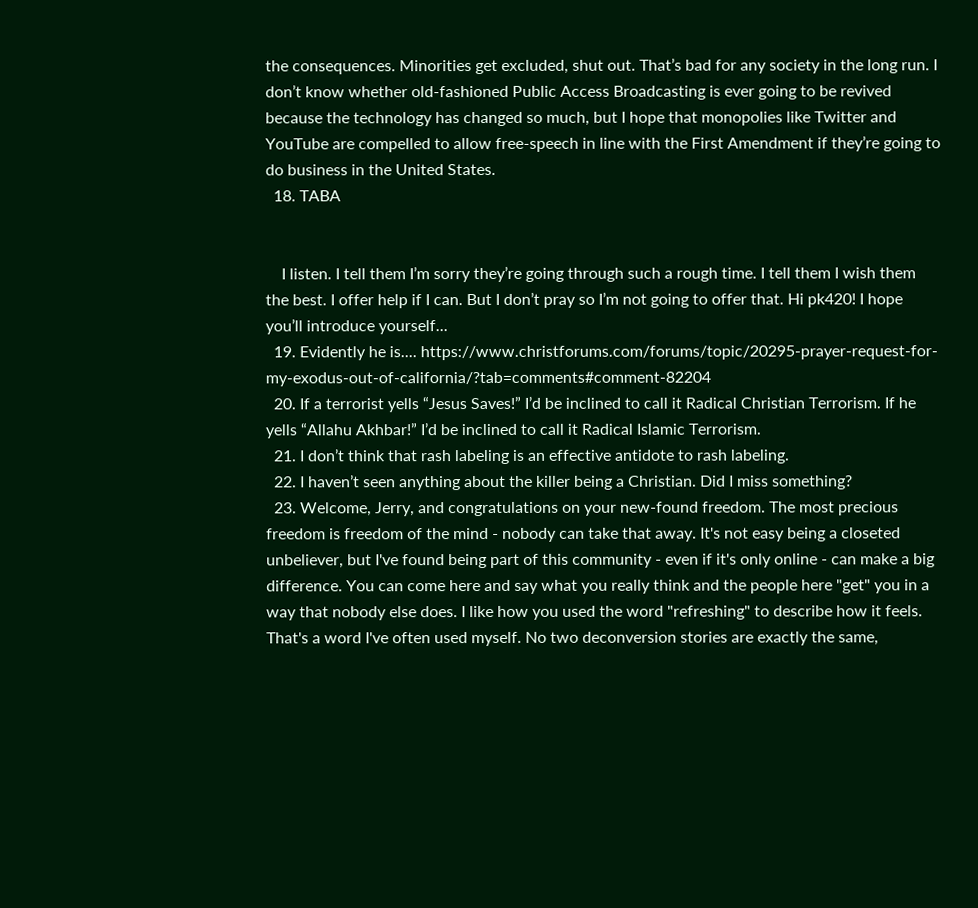the consequences. Minorities get excluded, shut out. That’s bad for any society in the long run. I don’t know whether old-fashioned Public Access Broadcasting is ever going to be revived because the technology has changed so much, but I hope that monopolies like Twitter and YouTube are compelled to allow free-speech in line with the First Amendment if they’re going to do business in the United States.
  18. TABA


    I listen. I tell them I’m sorry they’re going through such a rough time. I tell them I wish them the best. I offer help if I can. But I don’t pray so I’m not going to offer that. Hi pk420! I hope you’ll introduce yourself...
  19. Evidently he is.... https://www.christforums.com/forums/topic/20295-prayer-request-for-my-exodus-out-of-california/?tab=comments#comment-82204
  20. If a terrorist yells “Jesus Saves!” I’d be inclined to call it Radical Christian Terrorism. If he yells “Allahu Akhbar!” I’d be inclined to call it Radical Islamic Terrorism.
  21. I don’t think that rash labeling is an effective antidote to rash labeling.
  22. I haven’t seen anything about the killer being a Christian. Did I miss something?
  23. Welcome, Jerry, and congratulations on your new-found freedom. The most precious freedom is freedom of the mind - nobody can take that away. It's not easy being a closeted unbeliever, but I've found being part of this community - even if it's only online - can make a big difference. You can come here and say what you really think and the people here "get" you in a way that nobody else does. I like how you used the word "refreshing" to describe how it feels. That's a word I've often used myself. No two deconversion stories are exactly the same,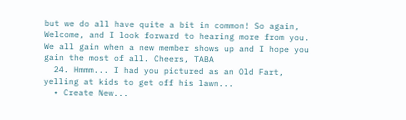but we do all have quite a bit in common! So again, Welcome, and I look forward to hearing more from you. We all gain when a new member shows up and I hope you gain the most of all. Cheers, TABA
  24. Hmmm... I had you pictured as an Old Fart, yelling at kids to get off his lawn...
  • Create New...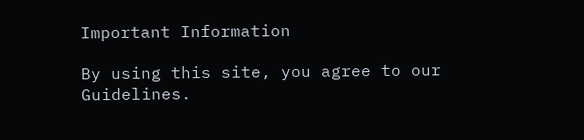Important Information

By using this site, you agree to our Guidelines.